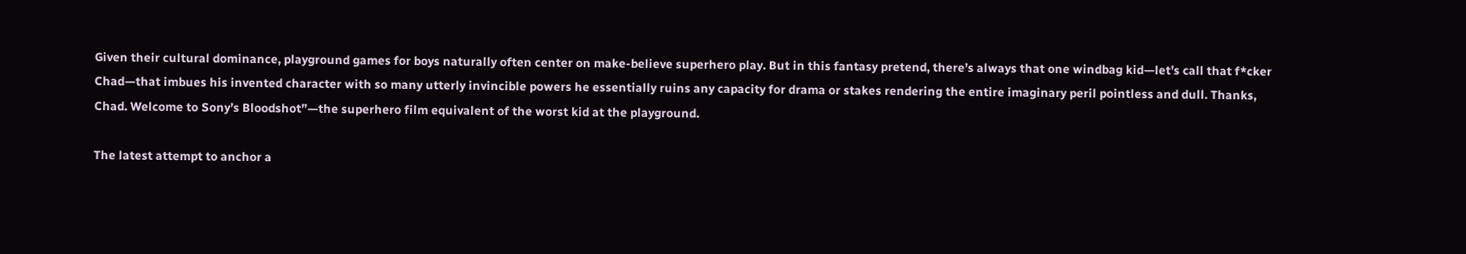Given their cultural dominance, playground games for boys naturally often center on make-believe superhero play. But in this fantasy pretend, there’s always that one windbag kid—let’s call that f*cker Chad—that imbues his invented character with so many utterly invincible powers he essentially ruins any capacity for drama or stakes rendering the entire imaginary peril pointless and dull. Thanks, Chad. Welcome to Sony’s Bloodshot”—the superhero film equivalent of the worst kid at the playground.

The latest attempt to anchor a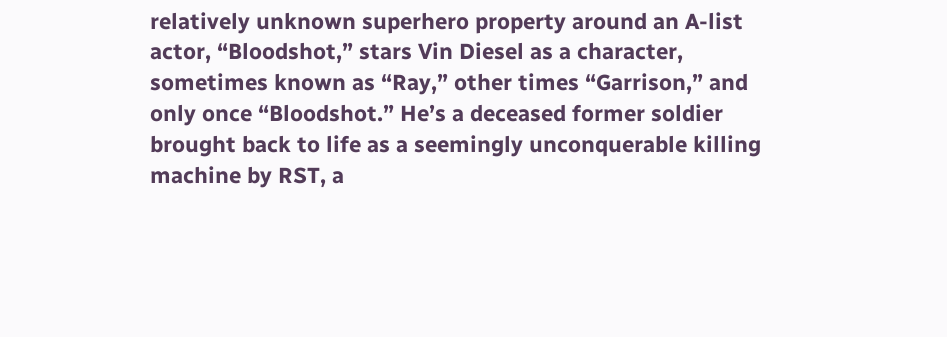relatively unknown superhero property around an A-list actor, “Bloodshot,” stars Vin Diesel as a character, sometimes known as “Ray,” other times “Garrison,” and only once “Bloodshot.” He’s a deceased former soldier brought back to life as a seemingly unconquerable killing machine by RST, a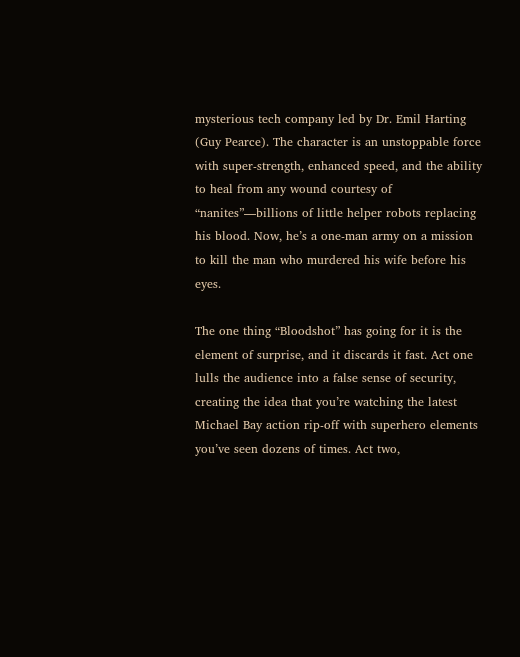mysterious tech company led by Dr. Emil Harting (Guy Pearce). The character is an unstoppable force with super-strength, enhanced speed, and the ability to heal from any wound courtesy of “nanites”—billions of little helper robots replacing his blood. Now, he’s a one-man army on a mission to kill the man who murdered his wife before his eyes.

The one thing “Bloodshot” has going for it is the element of surprise, and it discards it fast. Act one lulls the audience into a false sense of security, creating the idea that you’re watching the latest Michael Bay action rip-off with superhero elements you’ve seen dozens of times. Act two,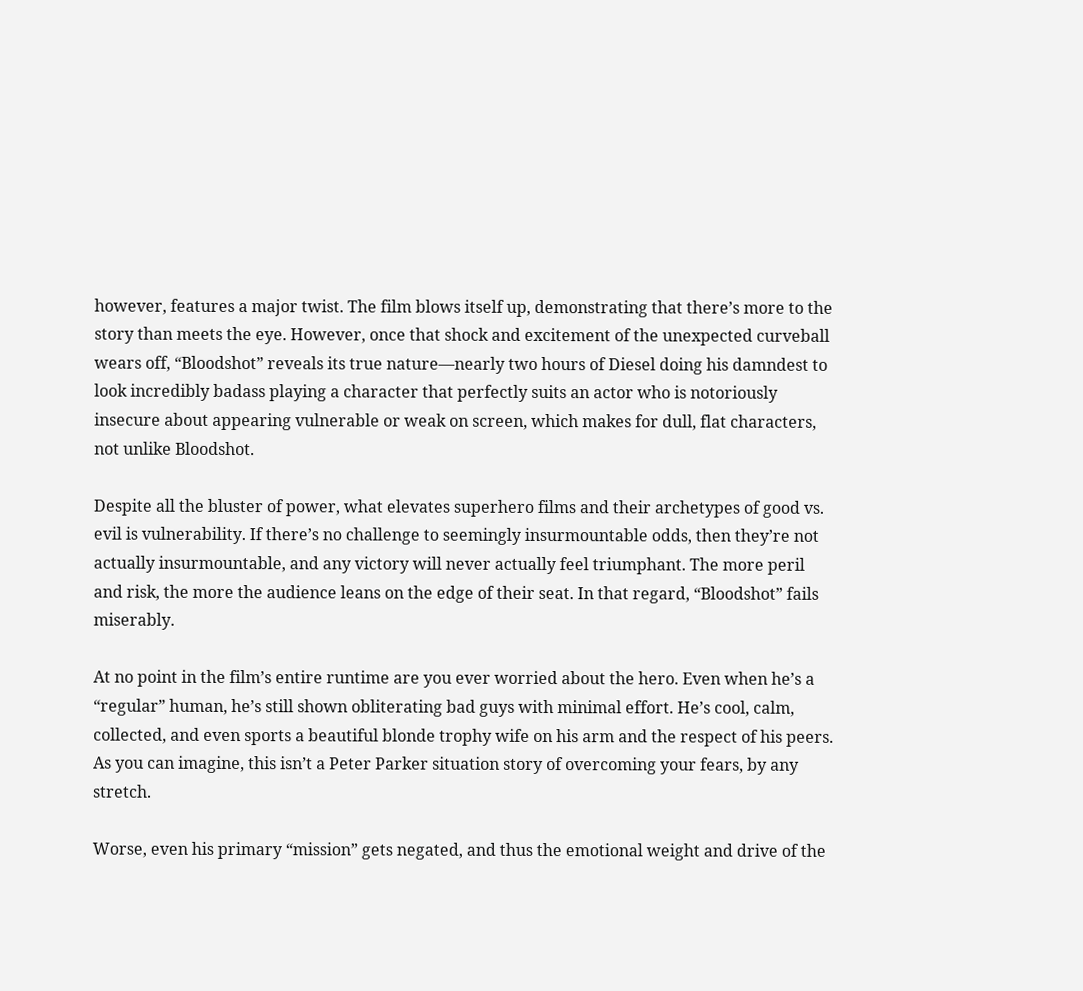however, features a major twist. The film blows itself up, demonstrating that there’s more to the story than meets the eye. However, once that shock and excitement of the unexpected curveball wears off, “Bloodshot” reveals its true nature—nearly two hours of Diesel doing his damndest to look incredibly badass playing a character that perfectly suits an actor who is notoriously insecure about appearing vulnerable or weak on screen, which makes for dull, flat characters, not unlike Bloodshot.

Despite all the bluster of power, what elevates superhero films and their archetypes of good vs. evil is vulnerability. If there’s no challenge to seemingly insurmountable odds, then they’re not actually insurmountable, and any victory will never actually feel triumphant. The more peril and risk, the more the audience leans on the edge of their seat. In that regard, “Bloodshot” fails miserably.

At no point in the film’s entire runtime are you ever worried about the hero. Even when he’s a “regular” human, he’s still shown obliterating bad guys with minimal effort. He’s cool, calm, collected, and even sports a beautiful blonde trophy wife on his arm and the respect of his peers. As you can imagine, this isn’t a Peter Parker situation story of overcoming your fears, by any stretch.

Worse, even his primary “mission” gets negated, and thus the emotional weight and drive of the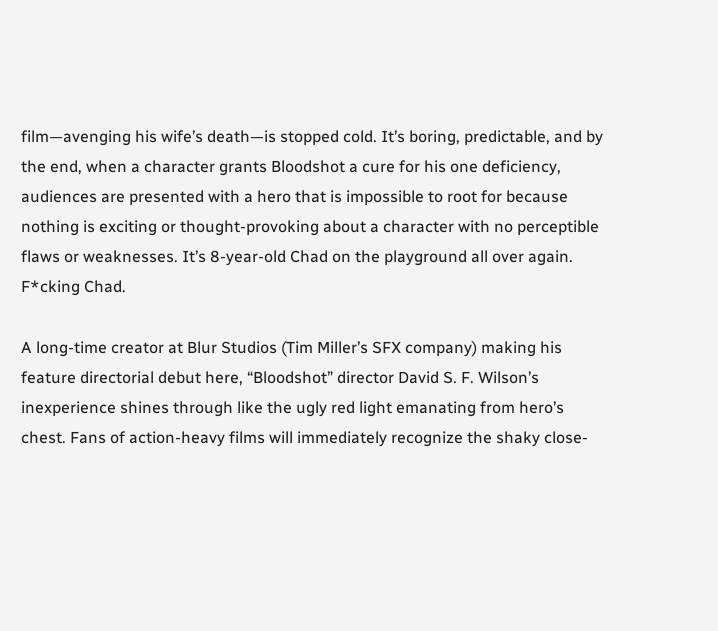film—avenging his wife’s death—is stopped cold. It’s boring, predictable, and by the end, when a character grants Bloodshot a cure for his one deficiency, audiences are presented with a hero that is impossible to root for because nothing is exciting or thought-provoking about a character with no perceptible flaws or weaknesses. It’s 8-year-old Chad on the playground all over again. F*cking Chad.

A long-time creator at Blur Studios (Tim Miller’s SFX company) making his feature directorial debut here, “Bloodshot” director David S. F. Wilson’s inexperience shines through like the ugly red light emanating from hero’s chest. Fans of action-heavy films will immediately recognize the shaky close-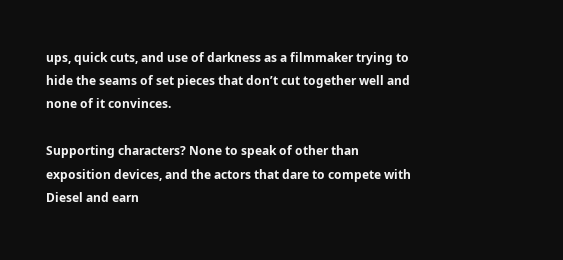ups, quick cuts, and use of darkness as a filmmaker trying to hide the seams of set pieces that don’t cut together well and none of it convinces.

Supporting characters? None to speak of other than exposition devices, and the actors that dare to compete with Diesel and earn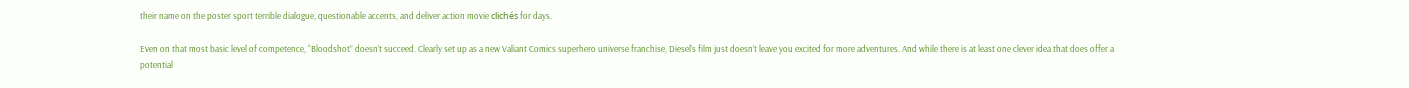their name on the poster sport terrible dialogue, questionable accents, and deliver action movie clichés for days.

Even on that most basic level of competence, “Bloodshot” doesn’t succeed. Clearly set up as a new Valiant Comics superhero universe franchise, Diesel’s film just doesn’t leave you excited for more adventures. And while there is at least one clever idea that does offer a potential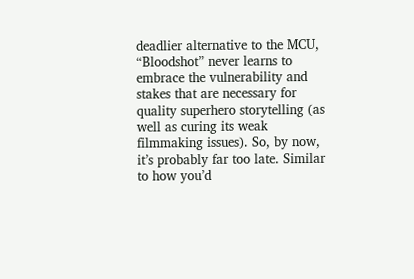deadlier alternative to the MCU, “Bloodshot” never learns to embrace the vulnerability and stakes that are necessary for quality superhero storytelling (as well as curing its weak filmmaking issues). So, by now, it’s probably far too late. Similar to how you’d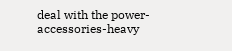deal with the power-accessories-heavy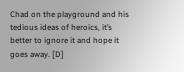Chad on the playground and his tedious ideas of heroics, it’s better to ignore it and hope it goes away. [D]